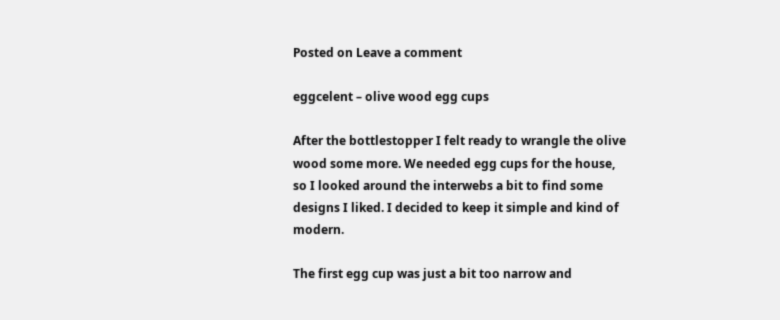Posted on Leave a comment

eggcelent – olive wood egg cups

After the bottlestopper I felt ready to wrangle the olive wood some more. We needed egg cups for the house, so I looked around the interwebs a bit to find some designs I liked. I decided to keep it simple and kind of modern.

The first egg cup was just a bit too narrow and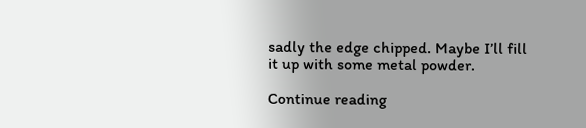sadly the edge chipped. Maybe I’ll fill it up with some metal powder.

Continue reading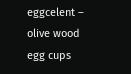eggcelent – olive wood egg cups